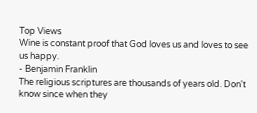Top Views
Wine is constant proof that God loves us and loves to see us happy.
- Benjamin Franklin
The religious scriptures are thousands of years old. Don't know since when they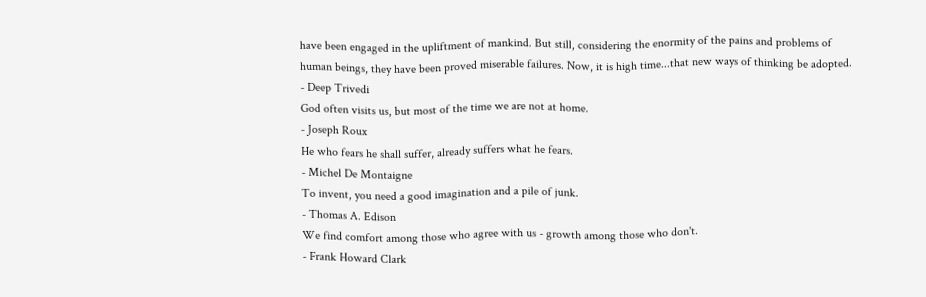have been engaged in the upliftment of mankind. But still, considering the enormity of the pains and problems of human beings, they have been proved miserable failures. Now, it is high time...that new ways of thinking be adopted.
- Deep Trivedi
God often visits us, but most of the time we are not at home.
- Joseph Roux
He who fears he shall suffer, already suffers what he fears.
- Michel De Montaigne
To invent, you need a good imagination and a pile of junk.
- Thomas A. Edison
We find comfort among those who agree with us - growth among those who don't.
- Frank Howard Clark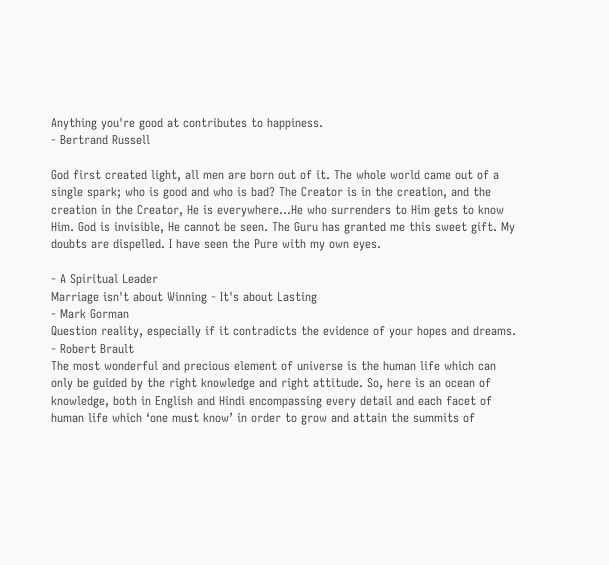Anything you're good at contributes to happiness.
- Bertrand Russell

God first created light, all men are born out of it. The whole world came out of a single spark; who is good and who is bad? The Creator is in the creation, and the creation in the Creator, He is everywhere…He who surrenders to Him gets to know Him. God is invisible, He cannot be seen. The Guru has granted me this sweet gift. My doubts are dispelled. I have seen the Pure with my own eyes.

- A Spiritual Leader
Marriage isn't about Winning - It's about Lasting
- Mark Gorman
Question reality, especially if it contradicts the evidence of your hopes and dreams.
- Robert Brault
The most wonderful and precious element of universe is the human life which can only be guided by the right knowledge and right attitude. So, here is an ocean of knowledge, both in English and Hindi encompassing every detail and each facet of human life which ‘one must know’ in order to grow and attain the summits of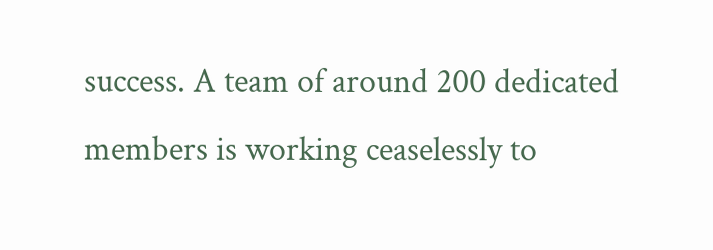success. A team of around 200 dedicated members is working ceaselessly to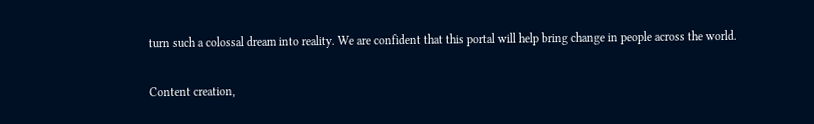turn such a colossal dream into reality. We are confident that this portal will help bring change in people across the world.

Content creation,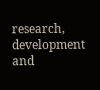research, development and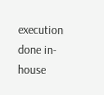execution done in-house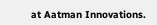at Aatman Innovations.